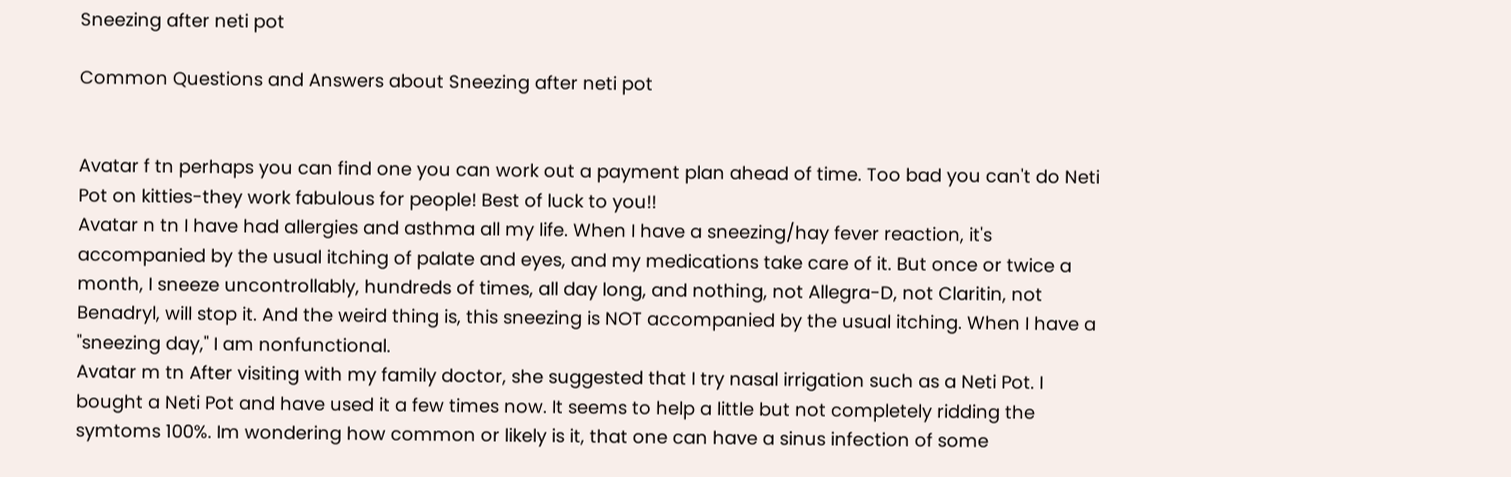Sneezing after neti pot

Common Questions and Answers about Sneezing after neti pot


Avatar f tn perhaps you can find one you can work out a payment plan ahead of time. Too bad you can't do Neti Pot on kitties-they work fabulous for people! Best of luck to you!!
Avatar n tn I have had allergies and asthma all my life. When I have a sneezing/hay fever reaction, it's accompanied by the usual itching of palate and eyes, and my medications take care of it. But once or twice a month, I sneeze uncontrollably, hundreds of times, all day long, and nothing, not Allegra-D, not Claritin, not Benadryl, will stop it. And the weird thing is, this sneezing is NOT accompanied by the usual itching. When I have a "sneezing day," I am nonfunctional.
Avatar m tn After visiting with my family doctor, she suggested that I try nasal irrigation such as a Neti Pot. I bought a Neti Pot and have used it a few times now. It seems to help a little but not completely ridding the symtoms 100%. Im wondering how common or likely is it, that one can have a sinus infection of some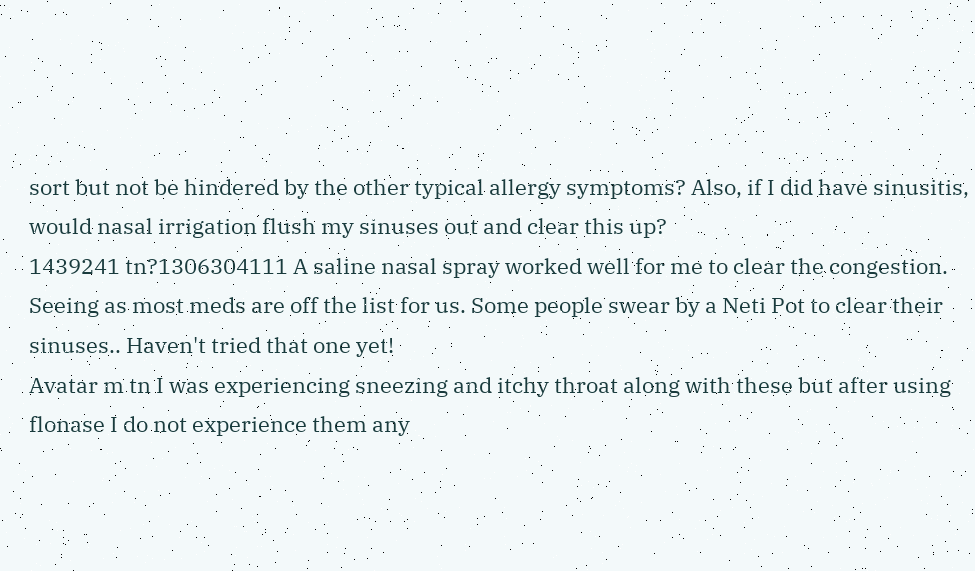sort but not be hindered by the other typical allergy symptoms? Also, if I did have sinusitis, would nasal irrigation flush my sinuses out and clear this up?
1439241 tn?1306304111 A saline nasal spray worked well for me to clear the congestion. Seeing as most meds are off the list for us. Some people swear by a Neti Pot to clear their sinuses.. Haven't tried that one yet!
Avatar m tn I was experiencing sneezing and itchy throat along with these but after using flonase I do not experience them any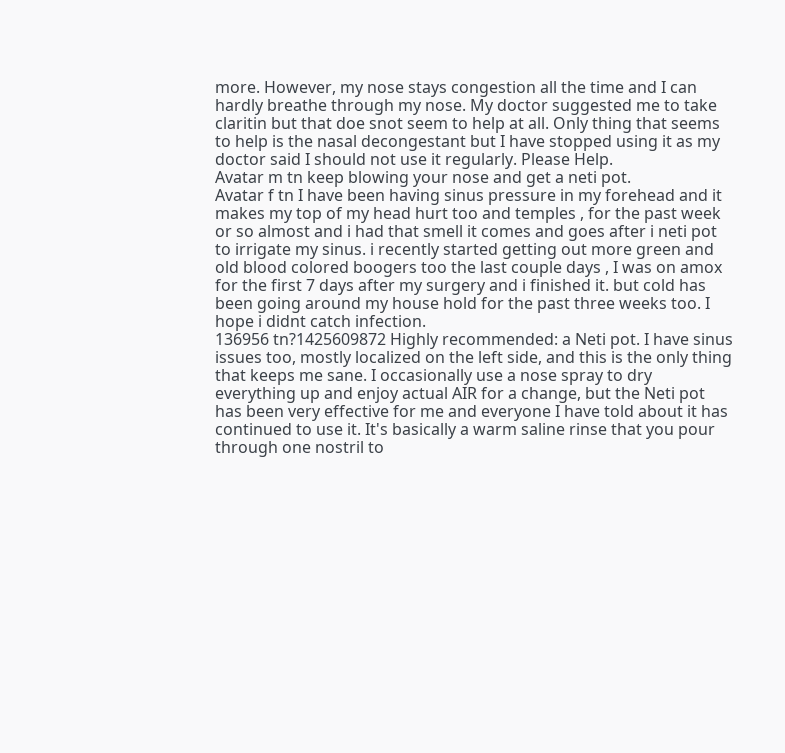more. However, my nose stays congestion all the time and I can hardly breathe through my nose. My doctor suggested me to take claritin but that doe snot seem to help at all. Only thing that seems to help is the nasal decongestant but I have stopped using it as my doctor said I should not use it regularly. Please Help.
Avatar m tn keep blowing your nose and get a neti pot.
Avatar f tn I have been having sinus pressure in my forehead and it makes my top of my head hurt too and temples , for the past week or so almost and i had that smell it comes and goes after i neti pot to irrigate my sinus. i recently started getting out more green and old blood colored boogers too the last couple days , I was on amox for the first 7 days after my surgery and i finished it. but cold has been going around my house hold for the past three weeks too. I hope i didnt catch infection.
136956 tn?1425609872 Highly recommended: a Neti pot. I have sinus issues too, mostly localized on the left side, and this is the only thing that keeps me sane. I occasionally use a nose spray to dry everything up and enjoy actual AIR for a change, but the Neti pot has been very effective for me and everyone I have told about it has continued to use it. It's basically a warm saline rinse that you pour through one nostril to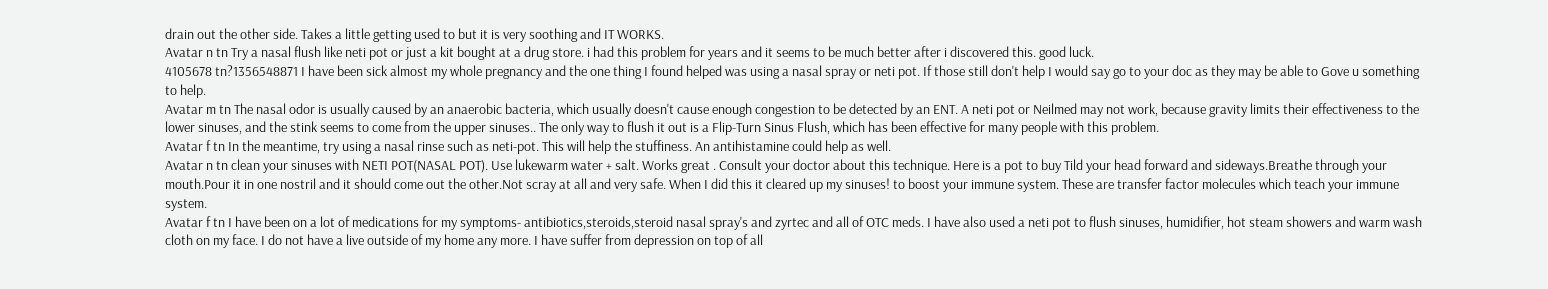drain out the other side. Takes a little getting used to but it is very soothing and IT WORKS.
Avatar n tn Try a nasal flush like neti pot or just a kit bought at a drug store. i had this problem for years and it seems to be much better after i discovered this. good luck.
4105678 tn?1356548871 I have been sick almost my whole pregnancy and the one thing I found helped was using a nasal spray or neti pot. If those still don't help I would say go to your doc as they may be able to Gove u something to help.
Avatar m tn The nasal odor is usually caused by an anaerobic bacteria, which usually doesn't cause enough congestion to be detected by an ENT. A neti pot or Neilmed may not work, because gravity limits their effectiveness to the lower sinuses, and the stink seems to come from the upper sinuses.. The only way to flush it out is a Flip-Turn Sinus Flush, which has been effective for many people with this problem.
Avatar f tn In the meantime, try using a nasal rinse such as neti-pot. This will help the stuffiness. An antihistamine could help as well.
Avatar n tn clean your sinuses with NETI POT(NASAL POT). Use lukewarm water + salt. Works great . Consult your doctor about this technique. Here is a pot to buy Tild your head forward and sideways.Breathe through your mouth.Pour it in one nostril and it should come out the other.Not scray at all and very safe. When I did this it cleared up my sinuses! to boost your immune system. These are transfer factor molecules which teach your immune system.
Avatar f tn I have been on a lot of medications for my symptoms- antibiotics,steroids,steroid nasal spray's and zyrtec and all of OTC meds. I have also used a neti pot to flush sinuses, humidifier, hot steam showers and warm wash cloth on my face. I do not have a live outside of my home any more. I have suffer from depression on top of all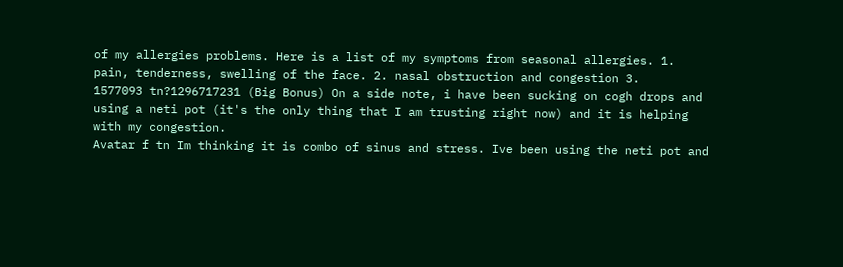of my allergies problems. Here is a list of my symptoms from seasonal allergies. 1. pain, tenderness, swelling of the face. 2. nasal obstruction and congestion 3.
1577093 tn?1296717231 (Big Bonus) On a side note, i have been sucking on cogh drops and using a neti pot (it's the only thing that I am trusting right now) and it is helping with my congestion.
Avatar f tn Im thinking it is combo of sinus and stress. Ive been using the neti pot and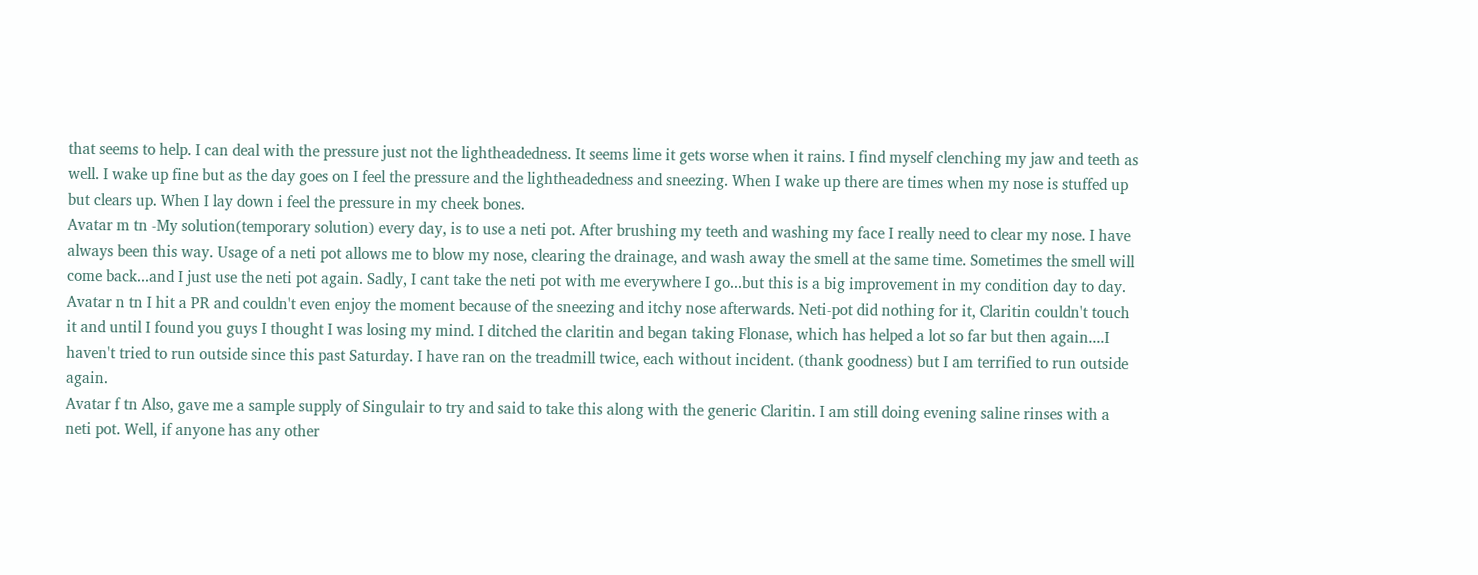that seems to help. I can deal with the pressure just not the lightheadedness. It seems lime it gets worse when it rains. I find myself clenching my jaw and teeth as well. I wake up fine but as the day goes on I feel the pressure and the lightheadedness and sneezing. When I wake up there are times when my nose is stuffed up but clears up. When I lay down i feel the pressure in my cheek bones.
Avatar m tn -My solution(temporary solution) every day, is to use a neti pot. After brushing my teeth and washing my face I really need to clear my nose. I have always been this way. Usage of a neti pot allows me to blow my nose, clearing the drainage, and wash away the smell at the same time. Sometimes the smell will come back...and I just use the neti pot again. Sadly, I cant take the neti pot with me everywhere I go...but this is a big improvement in my condition day to day.
Avatar n tn I hit a PR and couldn't even enjoy the moment because of the sneezing and itchy nose afterwards. Neti-pot did nothing for it, Claritin couldn't touch it and until I found you guys I thought I was losing my mind. I ditched the claritin and began taking Flonase, which has helped a lot so far but then again....I haven't tried to run outside since this past Saturday. I have ran on the treadmill twice, each without incident. (thank goodness) but I am terrified to run outside again.
Avatar f tn Also, gave me a sample supply of Singulair to try and said to take this along with the generic Claritin. I am still doing evening saline rinses with a neti pot. Well, if anyone has any other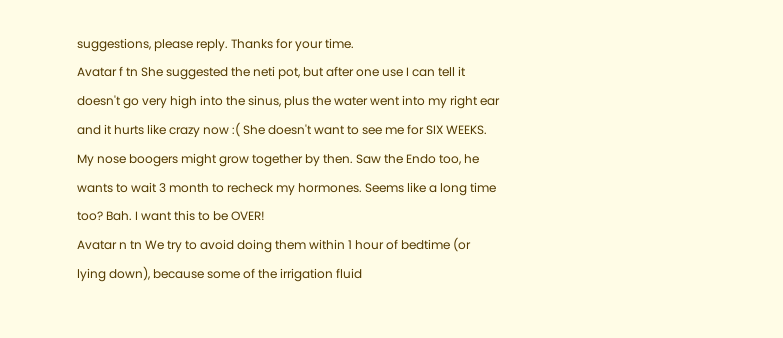suggestions, please reply. Thanks for your time.
Avatar f tn She suggested the neti pot, but after one use I can tell it doesn't go very high into the sinus, plus the water went into my right ear and it hurts like crazy now :( She doesn't want to see me for SIX WEEKS. My nose boogers might grow together by then. Saw the Endo too, he wants to wait 3 month to recheck my hormones. Seems like a long time too? Bah. I want this to be OVER!
Avatar n tn We try to avoid doing them within 1 hour of bedtime (or lying down), because some of the irrigation fluid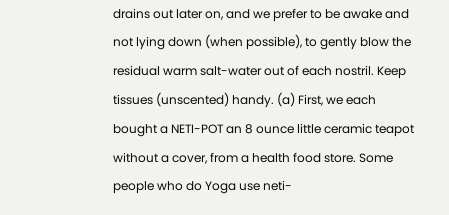drains out later on, and we prefer to be awake and not lying down (when possible), to gently blow the residual warm salt-water out of each nostril. Keep tissues (unscented) handy. (a) First, we each bought a NETI-POT an 8 ounce little ceramic teapot without a cover, from a health food store. Some people who do Yoga use neti-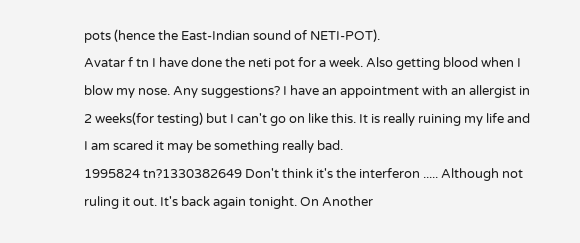pots (hence the East-Indian sound of NETI-POT).
Avatar f tn I have done the neti pot for a week. Also getting blood when I blow my nose. Any suggestions? I have an appointment with an allergist in 2 weeks(for testing) but I can't go on like this. It is really ruining my life and I am scared it may be something really bad.
1995824 tn?1330382649 Don't think it's the interferon ..... Although not ruling it out. It's back again tonight. On Another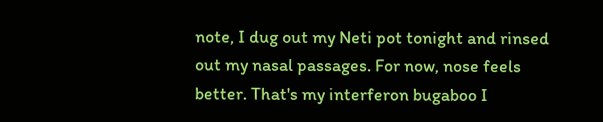note, I dug out my Neti pot tonight and rinsed out my nasal passages. For now, nose feels better. That's my interferon bugaboo I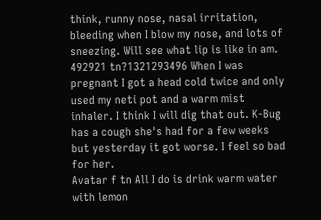think, runny nose, nasal irritation, bleeding when I blow my nose, and lots of sneezing. Will see what lip is like in am.
492921 tn?1321293496 When I was pregnant I got a head cold twice and only used my neti pot and a warm mist inhaler. I think I will dig that out. K-Bug has a cough she's had for a few weeks but yesterday it got worse. I feel so bad for her.
Avatar f tn All I do is drink warm water with lemon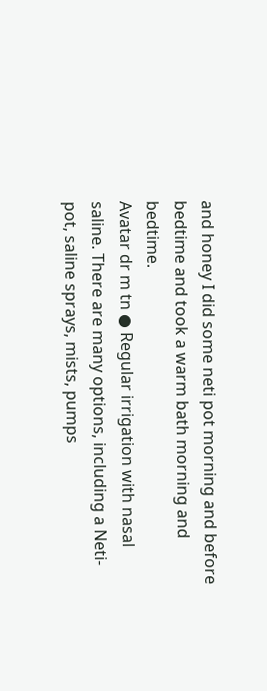and honey I did some neti pot morning and before bedtime and took a warm bath morning and bedtime.
Avatar dr m tn ● Regular irrigation with nasal saline. There are many options, including a Neti-pot, saline sprays, mists, pumps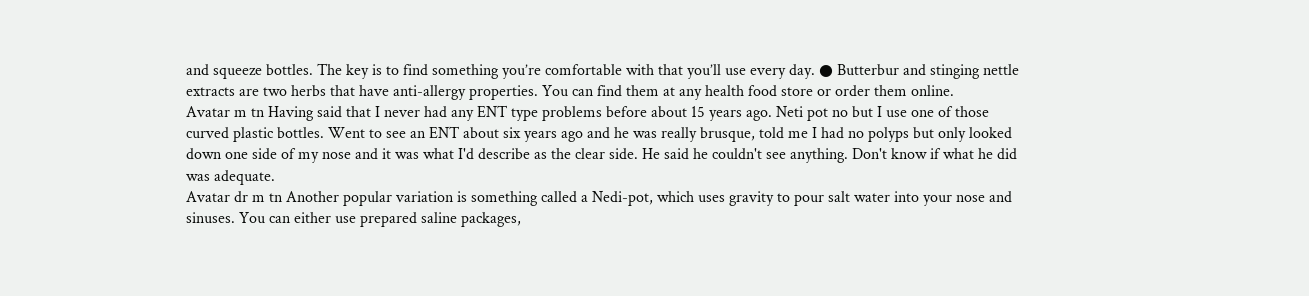and squeeze bottles. The key is to find something you’re comfortable with that you’ll use every day. ● Butterbur and stinging nettle extracts are two herbs that have anti-allergy properties. You can find them at any health food store or order them online.
Avatar m tn Having said that I never had any ENT type problems before about 15 years ago. Neti pot no but I use one of those curved plastic bottles. Went to see an ENT about six years ago and he was really brusque, told me I had no polyps but only looked down one side of my nose and it was what I'd describe as the clear side. He said he couldn't see anything. Don't know if what he did was adequate.
Avatar dr m tn Another popular variation is something called a Nedi-pot, which uses gravity to pour salt water into your nose and sinuses. You can either use prepared saline packages,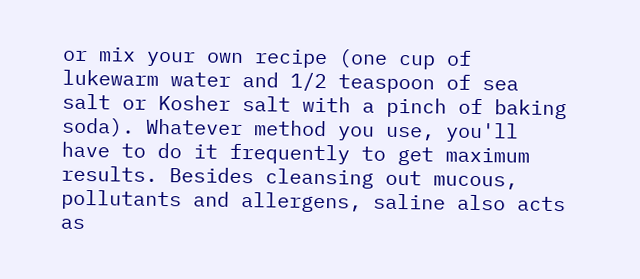or mix your own recipe (one cup of lukewarm water and 1/2 teaspoon of sea salt or Kosher salt with a pinch of baking soda). Whatever method you use, you'll have to do it frequently to get maximum results. Besides cleansing out mucous, pollutants and allergens, saline also acts as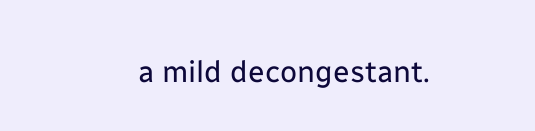a mild decongestant.